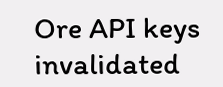Ore API keys invalidated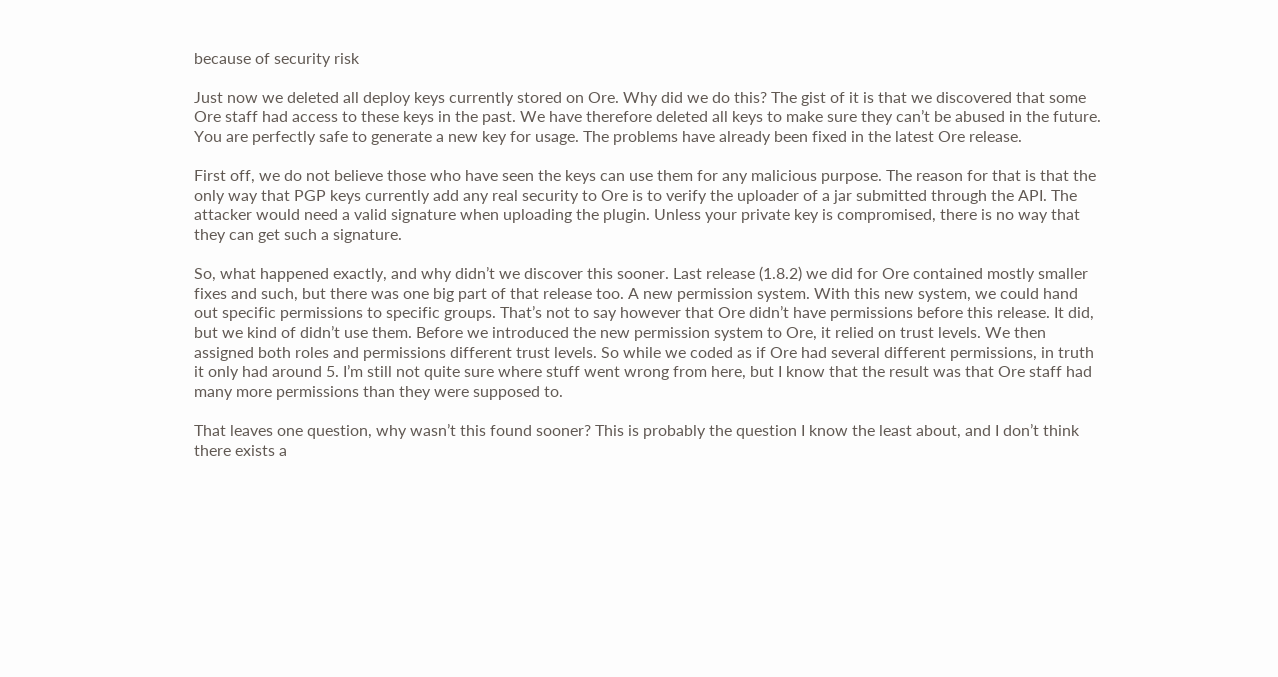because of security risk

Just now we deleted all deploy keys currently stored on Ore. Why did we do this? The gist of it is that we discovered that some Ore staff had access to these keys in the past. We have therefore deleted all keys to make sure they can’t be abused in the future. You are perfectly safe to generate a new key for usage. The problems have already been fixed in the latest Ore release.

First off, we do not believe those who have seen the keys can use them for any malicious purpose. The reason for that is that the only way that PGP keys currently add any real security to Ore is to verify the uploader of a jar submitted through the API. The attacker would need a valid signature when uploading the plugin. Unless your private key is compromised, there is no way that they can get such a signature.

So, what happened exactly, and why didn’t we discover this sooner. Last release (1.8.2) we did for Ore contained mostly smaller fixes and such, but there was one big part of that release too. A new permission system. With this new system, we could hand out specific permissions to specific groups. That’s not to say however that Ore didn’t have permissions before this release. It did, but we kind of didn’t use them. Before we introduced the new permission system to Ore, it relied on trust levels. We then assigned both roles and permissions different trust levels. So while we coded as if Ore had several different permissions, in truth it only had around 5. I’m still not quite sure where stuff went wrong from here, but I know that the result was that Ore staff had many more permissions than they were supposed to.

That leaves one question, why wasn’t this found sooner? This is probably the question I know the least about, and I don’t think there exists a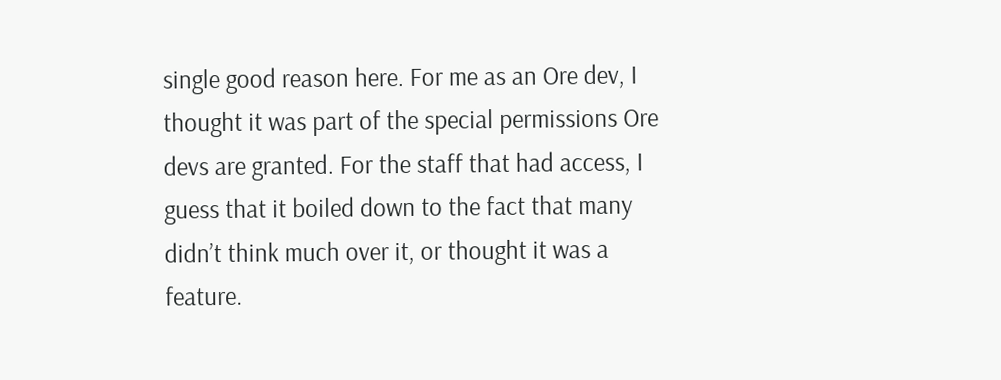single good reason here. For me as an Ore dev, I thought it was part of the special permissions Ore devs are granted. For the staff that had access, I guess that it boiled down to the fact that many didn’t think much over it, or thought it was a feature.